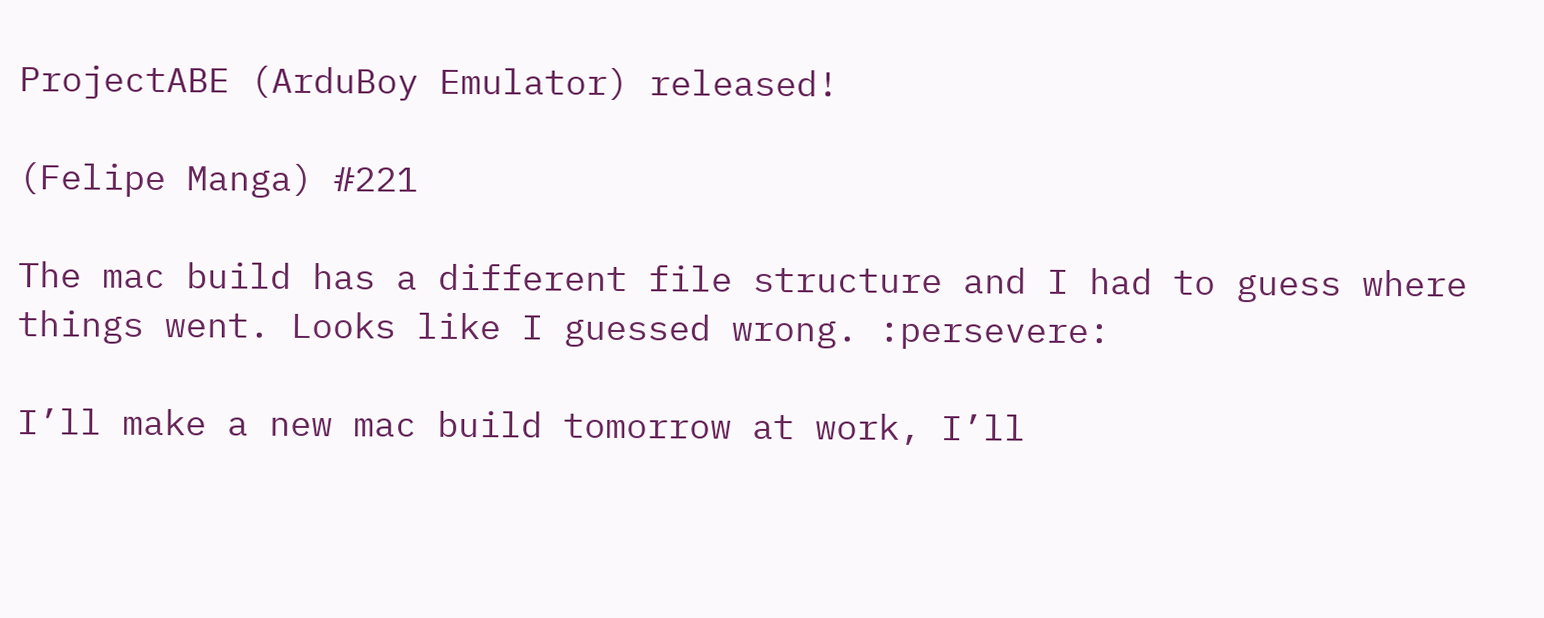ProjectABE (ArduBoy Emulator) released!

(Felipe Manga) #221

The mac build has a different file structure and I had to guess where things went. Looks like I guessed wrong. :persevere:

I’ll make a new mac build tomorrow at work, I’ll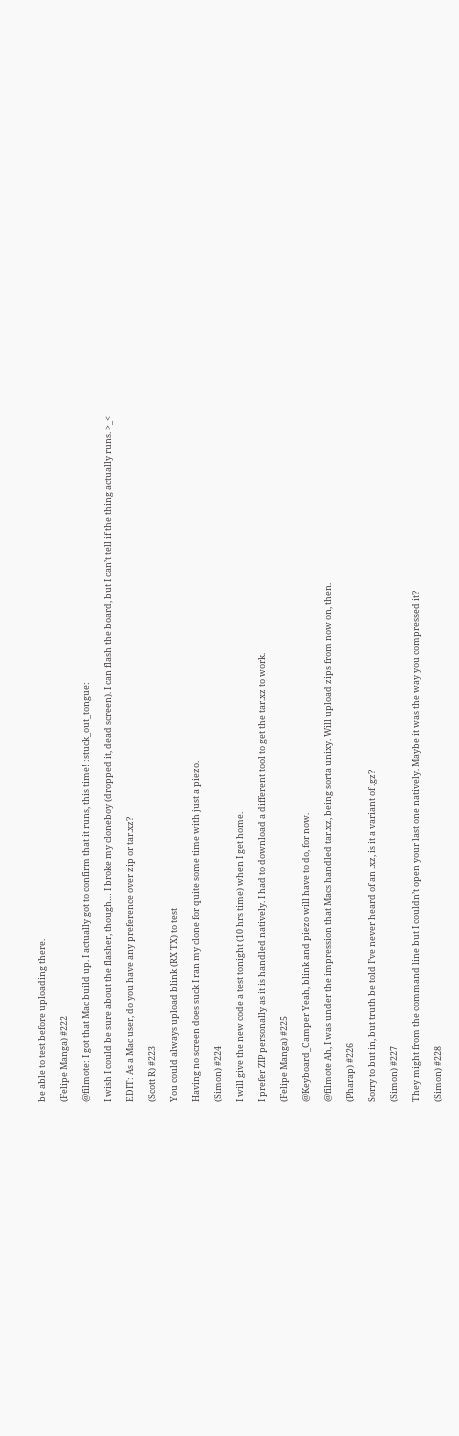be able to test before uploading there.

(Felipe Manga) #222

@filmote: I got that Mac build up. I actually got to confirm that it runs, this time! :stuck_out_tongue:

I wish I could be sure about the flasher, though… I broke my cloneboy (dropped it, dead screen). I can flash the board, but I can’t tell if the thing actually runs. >_<

EDIT: As a Mac user, do you have any preference over zip or tar.xz?

(Scott R) #223

You could always upload blink (RX TX) to test

Having no screen does suck I ran my clone for quite some time with just a piezo.

(Simon) #224

I will give the new code a test tonight (10 hrs time) when I get home.

I prefer ZIP personally as it is handled natively. I had to download a different tool to get the tar.xz to work.

(Felipe Manga) #225

@Keyboard_Camper Yeah, blink and piezo will have to do, for now.

@filmote Ah, I was under the impression that Macs handled tar.xz, being sorta unixy. Will upload zips from now on, then.

(Pharap) #226

Sorry to but in, but truth be told I’ve never heard of an .xz, is it a variant of .gz?

(Simon) #227

They might from the command line but I couldn’t open your last one natively. Maybe it was the way you compressed it?

(Simon) #228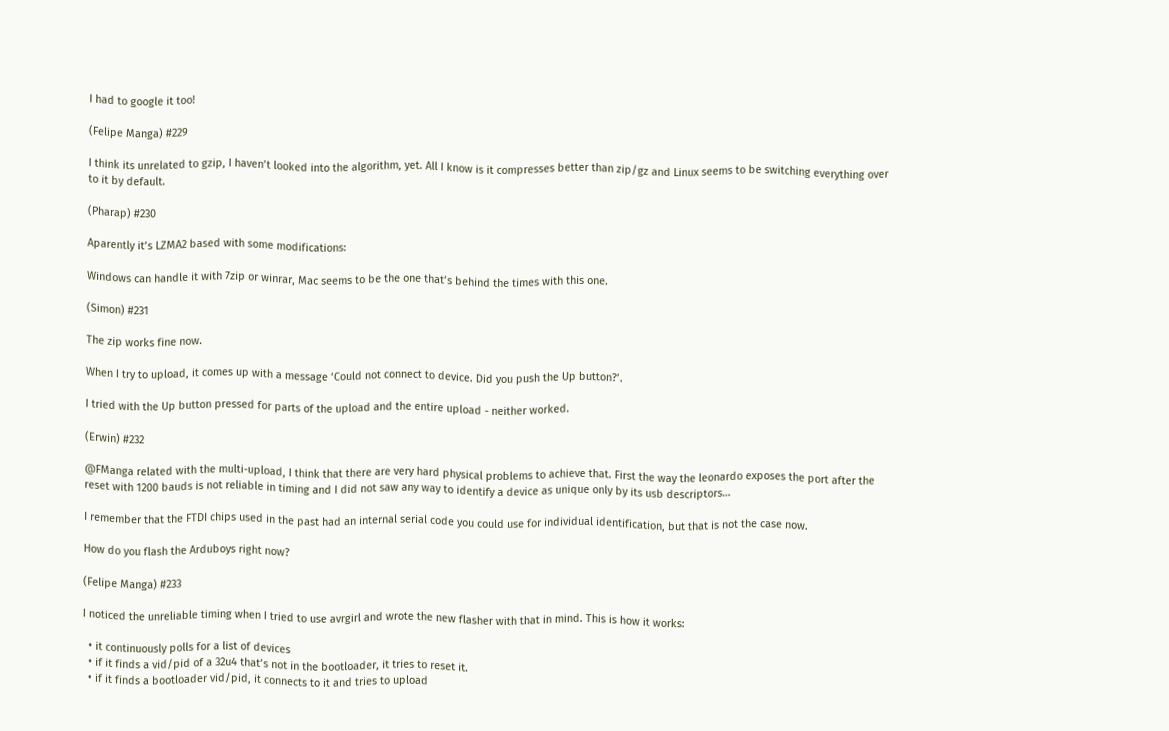I had to google it too!

(Felipe Manga) #229

I think its unrelated to gzip, I haven’t looked into the algorithm, yet. All I know is it compresses better than zip/gz and Linux seems to be switching everything over to it by default.

(Pharap) #230

Aparently it’s LZMA2 based with some modifications:

Windows can handle it with 7zip or winrar, Mac seems to be the one that’s behind the times with this one.

(Simon) #231

The zip works fine now.

When I try to upload, it comes up with a message ‘Could not connect to device. Did you push the Up button?’.

I tried with the Up button pressed for parts of the upload and the entire upload - neither worked.

(Erwin) #232

@FManga related with the multi-upload, I think that there are very hard physical problems to achieve that. First the way the leonardo exposes the port after the reset with 1200 bauds is not reliable in timing and I did not saw any way to identify a device as unique only by its usb descriptors…

I remember that the FTDI chips used in the past had an internal serial code you could use for individual identification, but that is not the case now.

How do you flash the Arduboys right now?

(Felipe Manga) #233

I noticed the unreliable timing when I tried to use avrgirl and wrote the new flasher with that in mind. This is how it works:

  • it continuously polls for a list of devices
  • if it finds a vid/pid of a 32u4 that’s not in the bootloader, it tries to reset it.
  • if it finds a bootloader vid/pid, it connects to it and tries to upload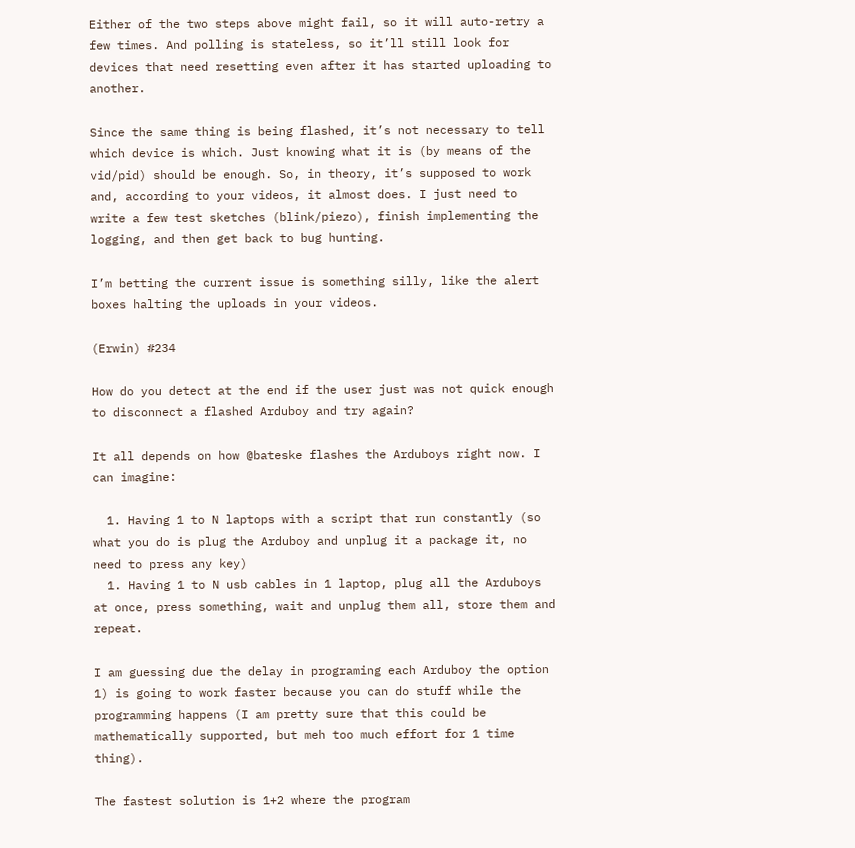Either of the two steps above might fail, so it will auto-retry a few times. And polling is stateless, so it’ll still look for devices that need resetting even after it has started uploading to another.

Since the same thing is being flashed, it’s not necessary to tell which device is which. Just knowing what it is (by means of the vid/pid) should be enough. So, in theory, it’s supposed to work and, according to your videos, it almost does. I just need to write a few test sketches (blink/piezo), finish implementing the logging, and then get back to bug hunting.

I’m betting the current issue is something silly, like the alert boxes halting the uploads in your videos.

(Erwin) #234

How do you detect at the end if the user just was not quick enough to disconnect a flashed Arduboy and try again?

It all depends on how @bateske flashes the Arduboys right now. I can imagine:

  1. Having 1 to N laptops with a script that run constantly (so what you do is plug the Arduboy and unplug it a package it, no need to press any key)
  1. Having 1 to N usb cables in 1 laptop, plug all the Arduboys at once, press something, wait and unplug them all, store them and repeat.

I am guessing due the delay in programing each Arduboy the option 1) is going to work faster because you can do stuff while the programming happens (I am pretty sure that this could be mathematically supported, but meh too much effort for 1 time thing).

The fastest solution is 1+2 where the program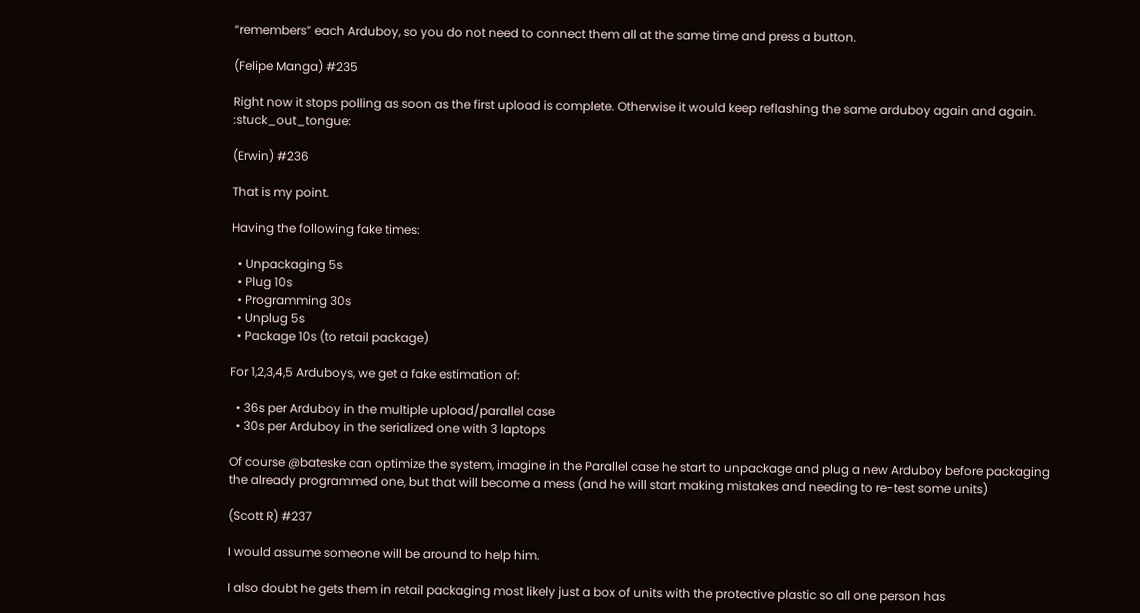“remembers” each Arduboy, so you do not need to connect them all at the same time and press a button.

(Felipe Manga) #235

Right now it stops polling as soon as the first upload is complete. Otherwise it would keep reflashing the same arduboy again and again. :stuck_out_tongue:

(Erwin) #236

That is my point.

Having the following fake times:

  • Unpackaging 5s
  • Plug 10s
  • Programming 30s
  • Unplug 5s
  • Package 10s (to retail package)

For 1,2,3,4,5 Arduboys, we get a fake estimation of:

  • 36s per Arduboy in the multiple upload/parallel case
  • 30s per Arduboy in the serialized one with 3 laptops

Of course @bateske can optimize the system, imagine in the Parallel case he start to unpackage and plug a new Arduboy before packaging the already programmed one, but that will become a mess (and he will start making mistakes and needing to re-test some units)

(Scott R) #237

I would assume someone will be around to help him.

I also doubt he gets them in retail packaging most likely just a box of units with the protective plastic so all one person has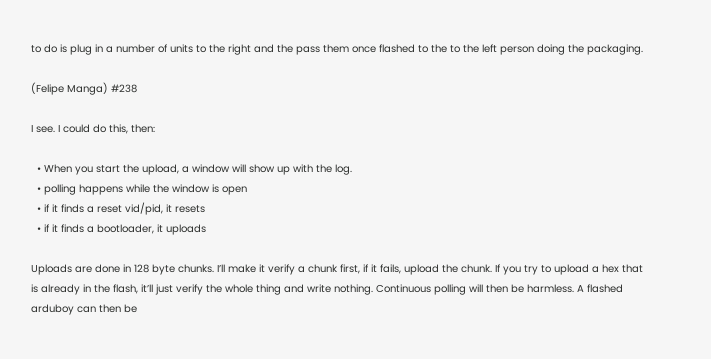to do is plug in a number of units to the right and the pass them once flashed to the to the left person doing the packaging.

(Felipe Manga) #238

I see. I could do this, then:

  • When you start the upload, a window will show up with the log.
  • polling happens while the window is open
  • if it finds a reset vid/pid, it resets
  • if it finds a bootloader, it uploads

Uploads are done in 128 byte chunks. I’ll make it verify a chunk first, if it fails, upload the chunk. If you try to upload a hex that is already in the flash, it’ll just verify the whole thing and write nothing. Continuous polling will then be harmless. A flashed arduboy can then be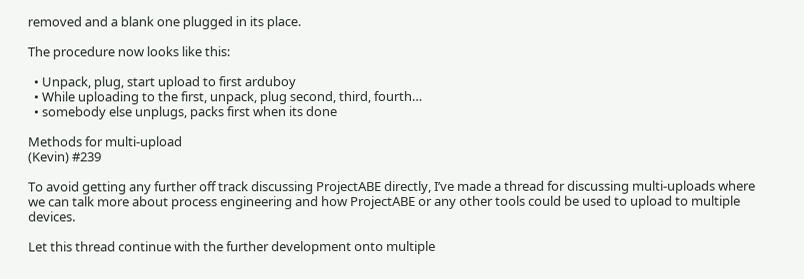removed and a blank one plugged in its place.

The procedure now looks like this:

  • Unpack, plug, start upload to first arduboy
  • While uploading to the first, unpack, plug second, third, fourth…
  • somebody else unplugs, packs first when its done

Methods for multi-upload
(Kevin) #239

To avoid getting any further off track discussing ProjectABE directly, I’ve made a thread for discussing multi-uploads where we can talk more about process engineering and how ProjectABE or any other tools could be used to upload to multiple devices.

Let this thread continue with the further development onto multiple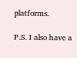platforms.

P.S. I also have a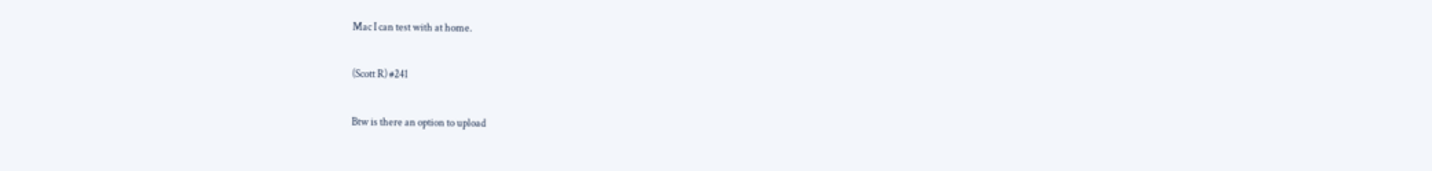Mac I can test with at home.

(Scott R) #241

Btw is there an option to upload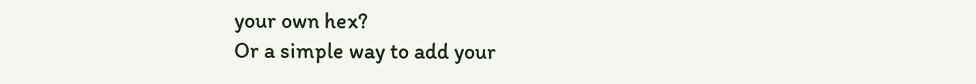your own hex?
Or a simple way to add your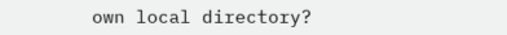own local directory?